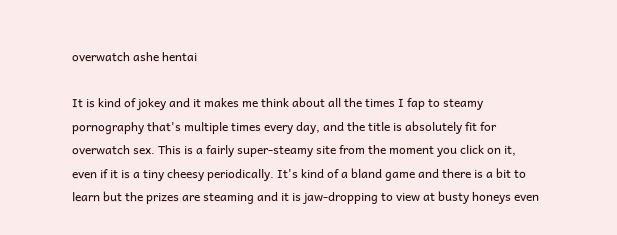overwatch ashe hentai

It is kind of jokey and it makes me think about all the times I fap to steamy pornography that's multiple times every day, and the title is absolutely fit for overwatch sex. This is a fairly super-steamy site from the moment you click on it, even if it is a tiny cheesy periodically. It's kind of a bland game and there is a bit to learn but the prizes are steaming and it is jaw-dropping to view at busty honeys even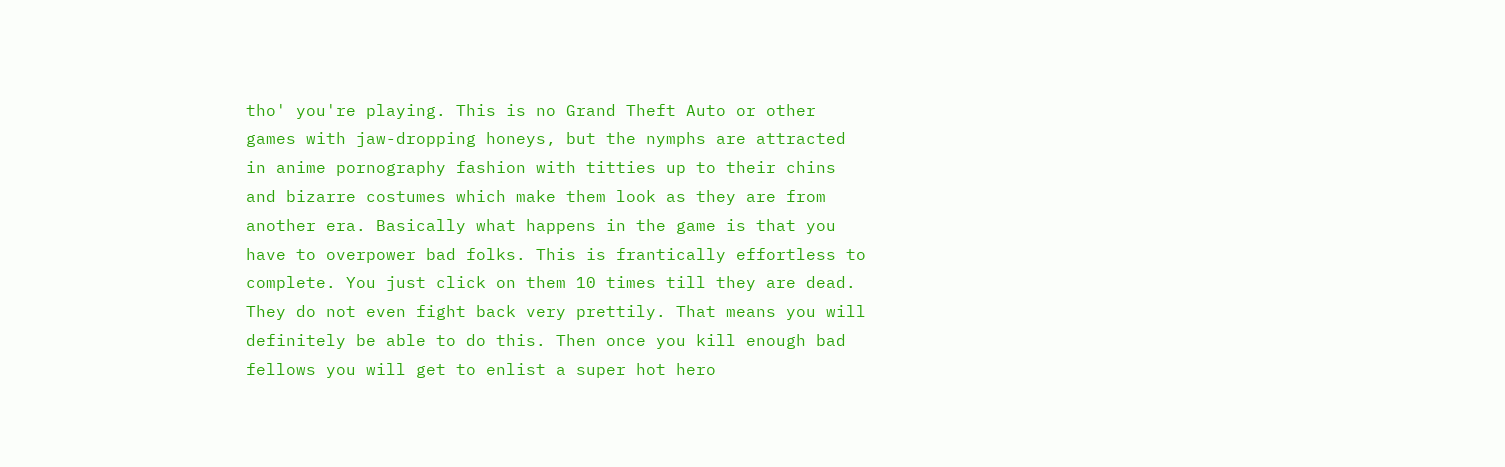tho' you're playing. This is no Grand Theft Auto or other games with jaw-dropping honeys, but the nymphs are attracted in anime pornography fashion with titties up to their chins and bizarre costumes which make them look as they are from another era. Basically what happens in the game is that you have to overpower bad folks. This is frantically effortless to complete. You just click on them 10 times till they are dead. They do not even fight back very prettily. That means you will definitely be able to do this. Then once you kill enough bad fellows you will get to enlist a super hot hero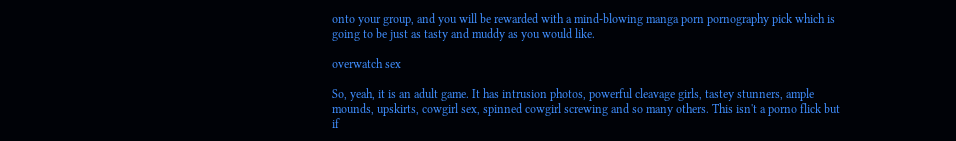onto your group, and you will be rewarded with a mind-blowing manga porn pornography pick which is going to be just as tasty and muddy as you would like.

overwatch sex

So, yeah, it is an adult game. It has intrusion photos, powerful cleavage girls, tastey stunners, ample mounds, upskirts, cowgirl sex, spinned cowgirl screwing and so many others. This isn't a porno flick but if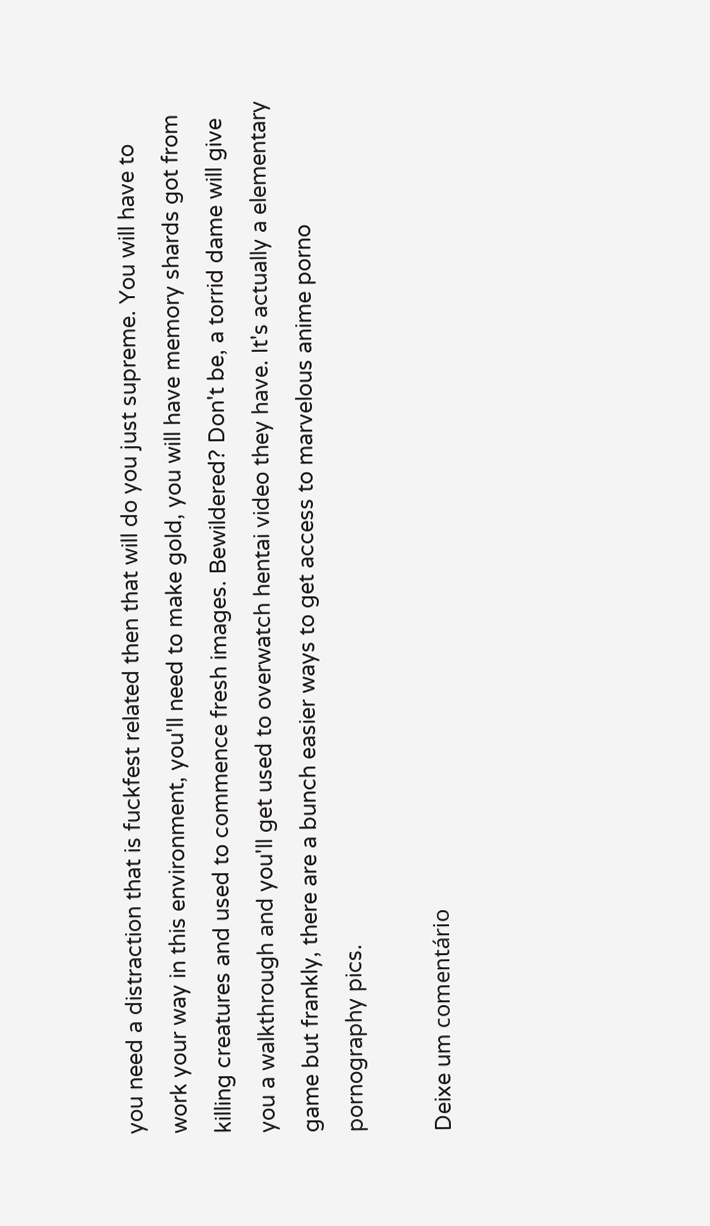you need a distraction that is fuckfest related then that will do you just supreme. You will have to work your way in this environment, you'll need to make gold, you will have memory shards got from killing creatures and used to commence fresh images. Bewildered? Don't be, a torrid dame will give you a walkthrough and you'll get used to overwatch hentai video they have. It's actually a elementary game but frankly, there are a bunch easier ways to get access to marvelous anime porno pornography pics.

Deixe um comentário